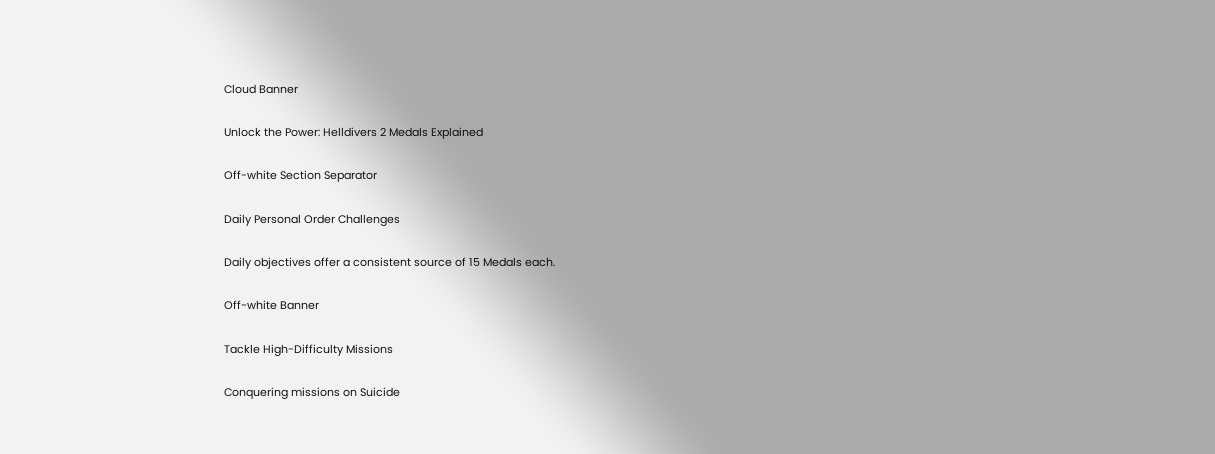Cloud Banner

Unlock the Power: Helldivers 2 Medals Explained

Off-white Section Separator

Daily Personal Order Challenges

Daily objectives offer a consistent source of 15 Medals each.

Off-white Banner

Tackle High-Difficulty Missions

Conquering missions on Suicide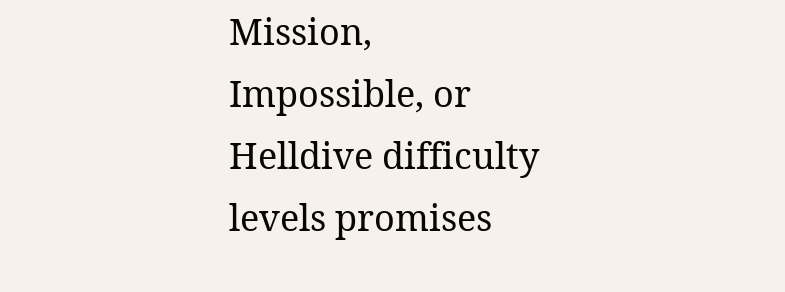Mission, Impossible, or Helldive difficulty levels promises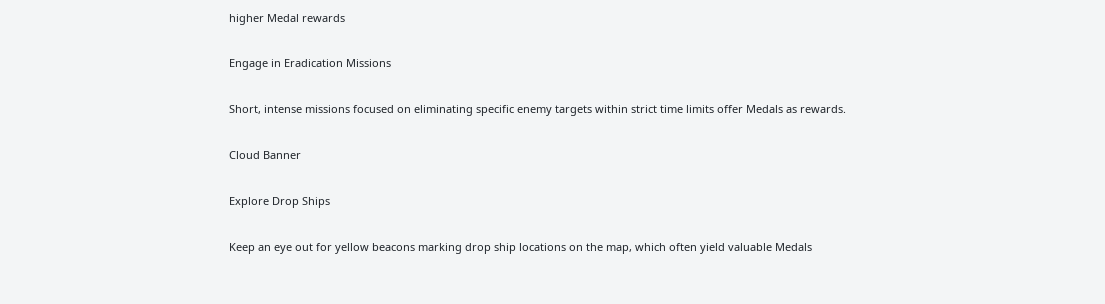higher Medal rewards

Engage in Eradication Missions

Short, intense missions focused on eliminating specific enemy targets within strict time limits offer Medals as rewards.

Cloud Banner

Explore Drop Ships

Keep an eye out for yellow beacons marking drop ship locations on the map, which often yield valuable Medals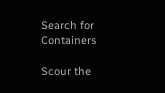Search for Containers

Scour the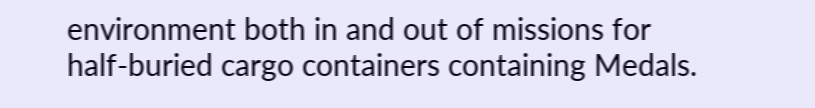environment both in and out of missions for half-buried cargo containers containing Medals.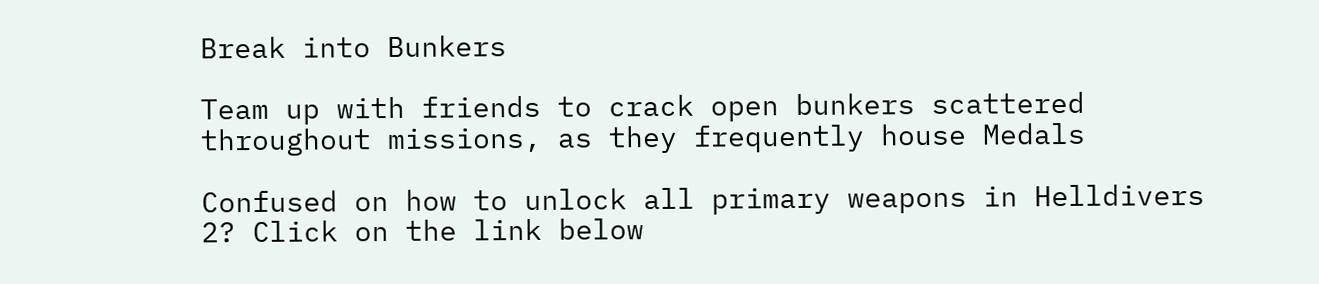Break into Bunkers

Team up with friends to crack open bunkers scattered throughout missions, as they frequently house Medals

Confused on how to unlock all primary weapons in Helldivers 2? Click on the link below